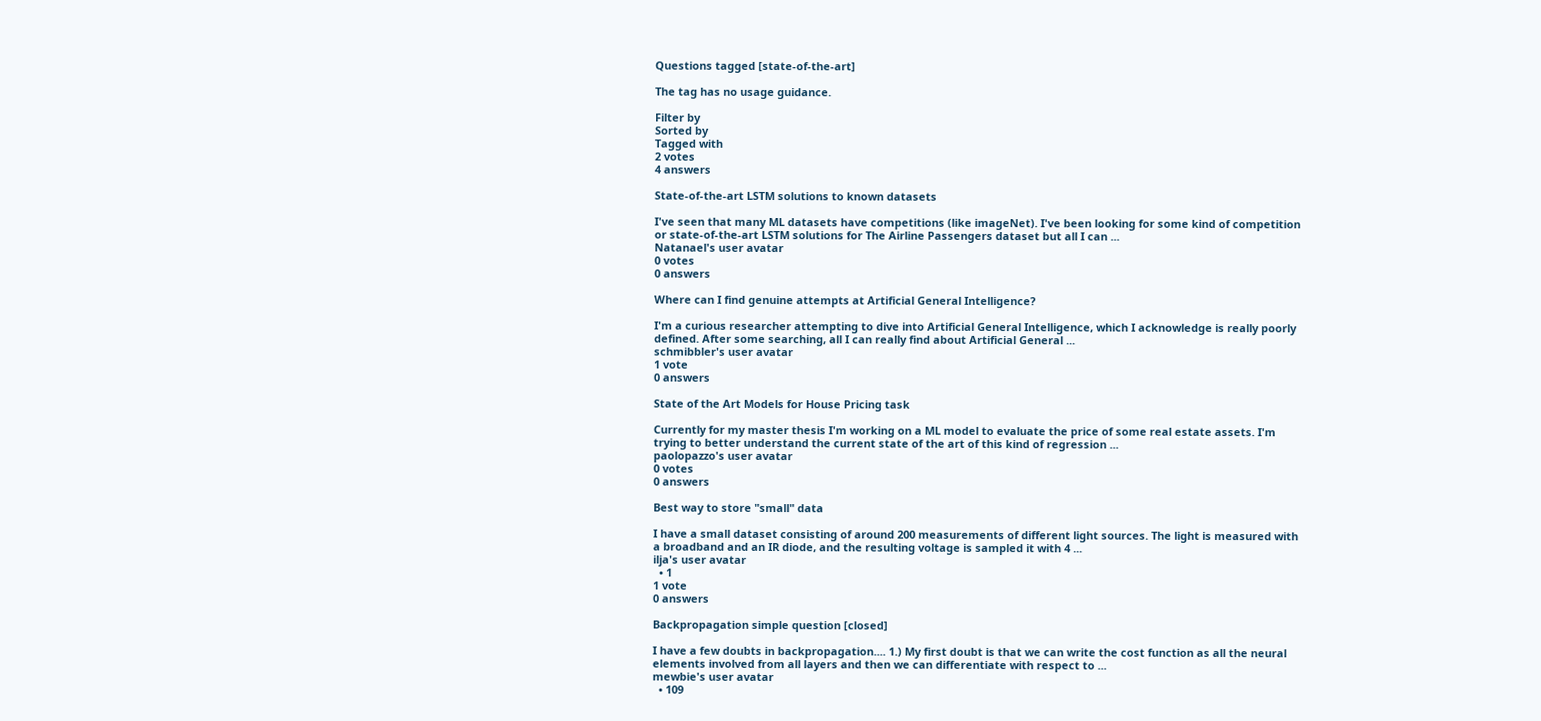Questions tagged [state-of-the-art]

The tag has no usage guidance.

Filter by
Sorted by
Tagged with
2 votes
4 answers

State-of-the-art LSTM solutions to known datasets

I've seen that many ML datasets have competitions (like imageNet). I've been looking for some kind of competition or state-of-the-art LSTM solutions for The Airline Passengers dataset but all I can ...
Natanael's user avatar
0 votes
0 answers

Where can I find genuine attempts at Artificial General Intelligence?

I'm a curious researcher attempting to dive into Artificial General Intelligence, which I acknowledge is really poorly defined. After some searching, all I can really find about Artificial General ...
schmibbler's user avatar
1 vote
0 answers

State of the Art Models for House Pricing task

Currently for my master thesis I'm working on a ML model to evaluate the price of some real estate assets. I'm trying to better understand the current state of the art of this kind of regression ...
paolopazzo's user avatar
0 votes
0 answers

Best way to store "small" data

I have a small dataset consisting of around 200 measurements of different light sources. The light is measured with a broadband and an IR diode, and the resulting voltage is sampled it with 4 ...
ilja's user avatar
  • 1
1 vote
0 answers

Backpropagation simple question [closed]

I have a few doubts in backpropagation.... 1.) My first doubt is that we can write the cost function as all the neural elements involved from all layers and then we can differentiate with respect to ...
mewbie's user avatar
  • 109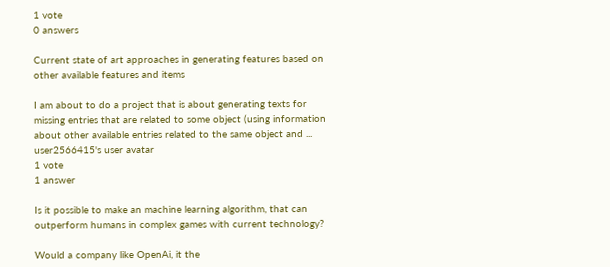1 vote
0 answers

Current state of art approaches in generating features based on other available features and items

I am about to do a project that is about generating texts for missing entries that are related to some object (using information about other available entries related to the same object and ...
user2566415's user avatar
1 vote
1 answer

Is it possible to make an machine learning algorithm, that can outperform humans in complex games with current technology?

Would a company like OpenAi, it the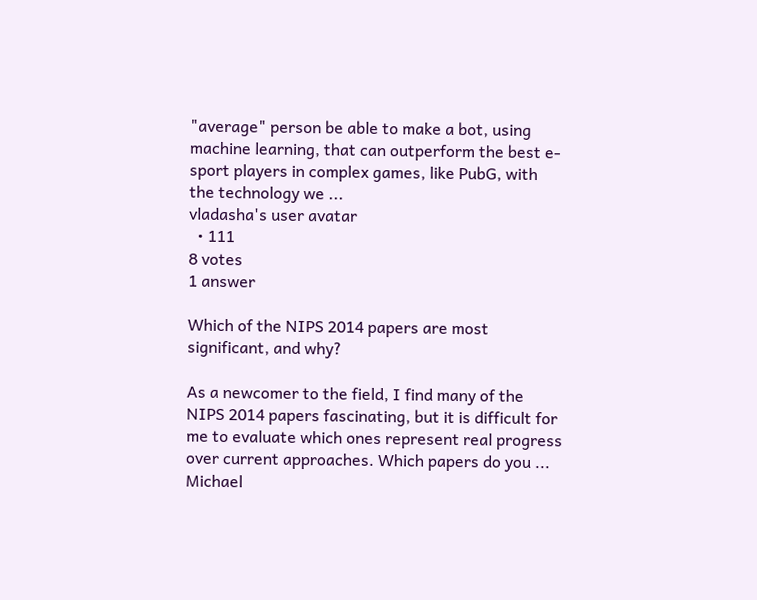"average" person be able to make a bot, using machine learning, that can outperform the best e-sport players in complex games, like PubG, with the technology we ...
vladasha's user avatar
  • 111
8 votes
1 answer

Which of the NIPS 2014 papers are most significant, and why?

As a newcomer to the field, I find many of the NIPS 2014 papers fascinating, but it is difficult for me to evaluate which ones represent real progress over current approaches. Which papers do you ...
Michael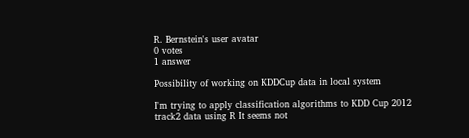R. Bernstein's user avatar
0 votes
1 answer

Possibility of working on KDDCup data in local system

I'm trying to apply classification algorithms to KDD Cup 2012 track2 data using R It seems not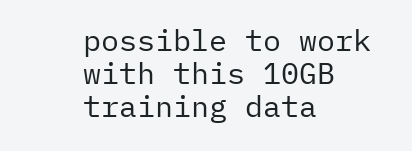possible to work with this 10GB training data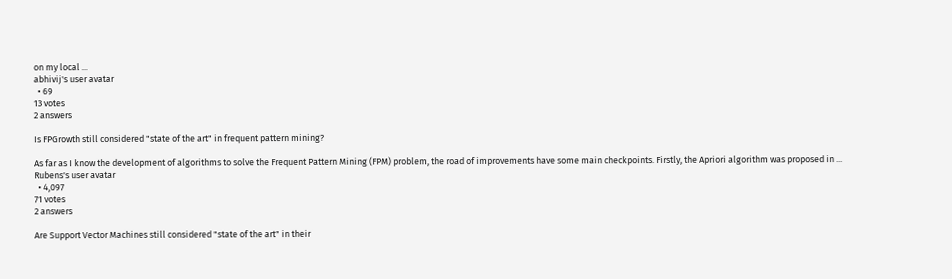on my local ...
abhivij's user avatar
  • 69
13 votes
2 answers

Is FPGrowth still considered "state of the art" in frequent pattern mining?

As far as I know the development of algorithms to solve the Frequent Pattern Mining (FPM) problem, the road of improvements have some main checkpoints. Firstly, the Apriori algorithm was proposed in ...
Rubens's user avatar
  • 4,097
71 votes
2 answers

Are Support Vector Machines still considered "state of the art" in their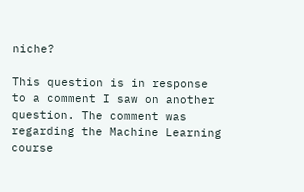niche?

This question is in response to a comment I saw on another question. The comment was regarding the Machine Learning course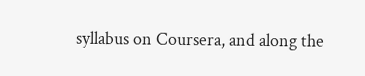syllabus on Coursera, and along the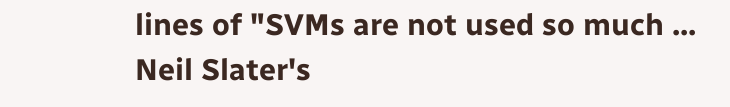lines of "SVMs are not used so much ...
Neil Slater's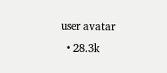user avatar
  • 28.3k